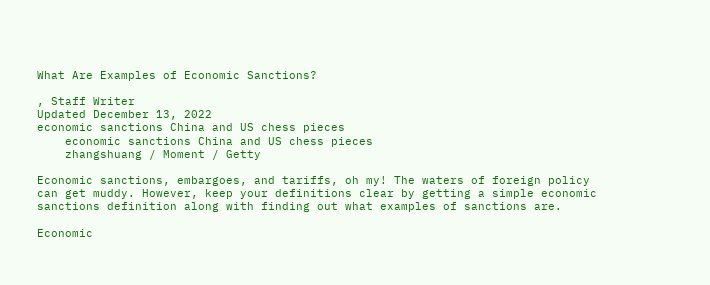What Are Examples of Economic Sanctions?

, Staff Writer
Updated December 13, 2022
economic sanctions China and US chess pieces
    economic sanctions China and US chess pieces
    zhangshuang / Moment / Getty

Economic sanctions, embargoes, and tariffs, oh my! The waters of foreign policy can get muddy. However, keep your definitions clear by getting a simple economic sanctions definition along with finding out what examples of sanctions are.

Economic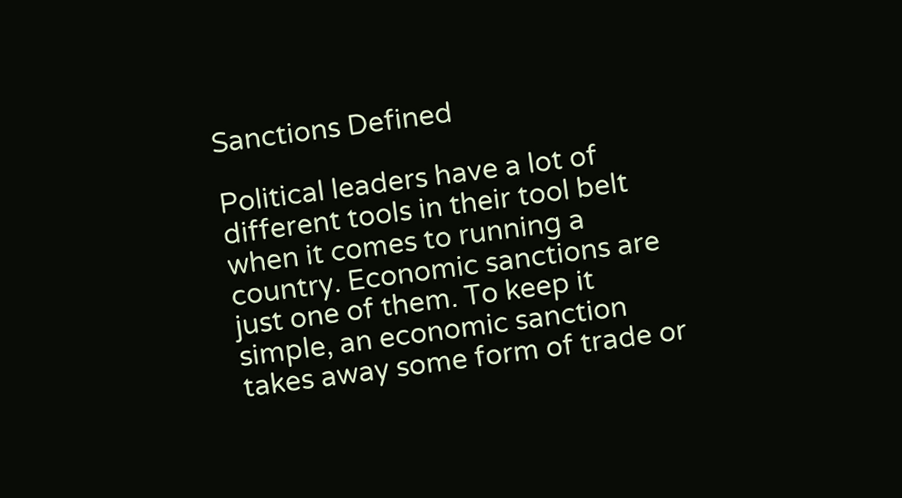Sanctions Defined

Political leaders have a lot of different tools in their tool belt when it comes to running a country. Economic sanctions are just one of them. To keep it simple, an economic sanction takes away some form of trade or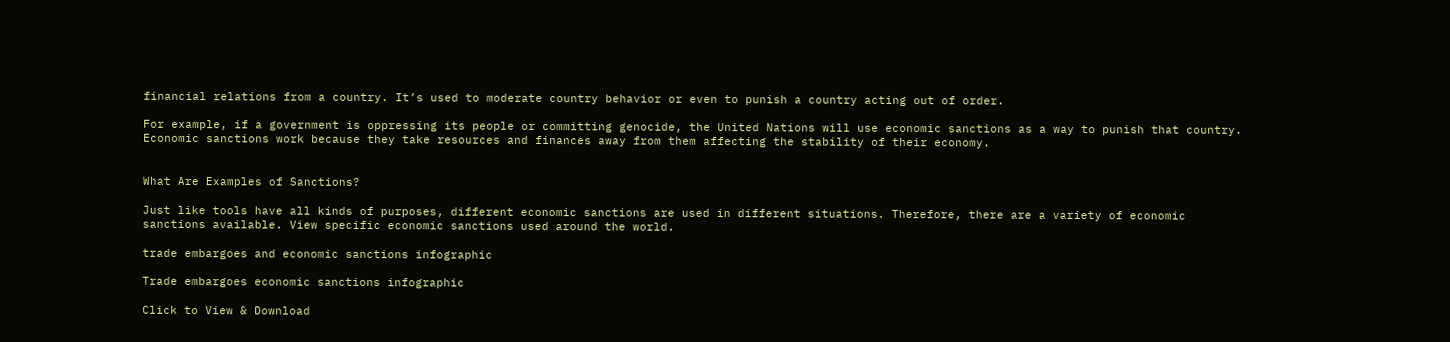financial relations from a country. It’s used to moderate country behavior or even to punish a country acting out of order.

For example, if a government is oppressing its people or committing genocide, the United Nations will use economic sanctions as a way to punish that country. Economic sanctions work because they take resources and finances away from them affecting the stability of their economy.


What Are Examples of Sanctions?

Just like tools have all kinds of purposes, different economic sanctions are used in different situations. Therefore, there are a variety of economic sanctions available. View specific economic sanctions used around the world.

trade embargoes and economic sanctions infographic

Trade embargoes economic sanctions infographic

Click to View & Download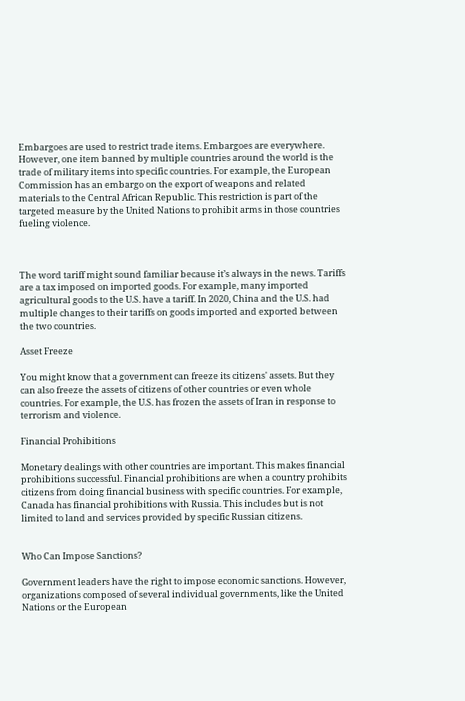Embargoes are used to restrict trade items. Embargoes are everywhere. However, one item banned by multiple countries around the world is the trade of military items into specific countries. For example, the European Commission has an embargo on the export of weapons and related materials to the Central African Republic. This restriction is part of the targeted measure by the United Nations to prohibit arms in those countries fueling violence.



The word tariff might sound familiar because it’s always in the news. Tariffs are a tax imposed on imported goods. For example, many imported agricultural goods to the U.S. have a tariff. In 2020, China and the U.S. had multiple changes to their tariffs on goods imported and exported between the two countries.

Asset Freeze

You might know that a government can freeze its citizens' assets. But they can also freeze the assets of citizens of other countries or even whole countries. For example, the U.S. has frozen the assets of Iran in response to terrorism and violence.

Financial Prohibitions

Monetary dealings with other countries are important. This makes financial prohibitions successful. Financial prohibitions are when a country prohibits citizens from doing financial business with specific countries. For example, Canada has financial prohibitions with Russia. This includes but is not limited to land and services provided by specific Russian citizens.


Who Can Impose Sanctions?

Government leaders have the right to impose economic sanctions. However, organizations composed of several individual governments, like the United Nations or the European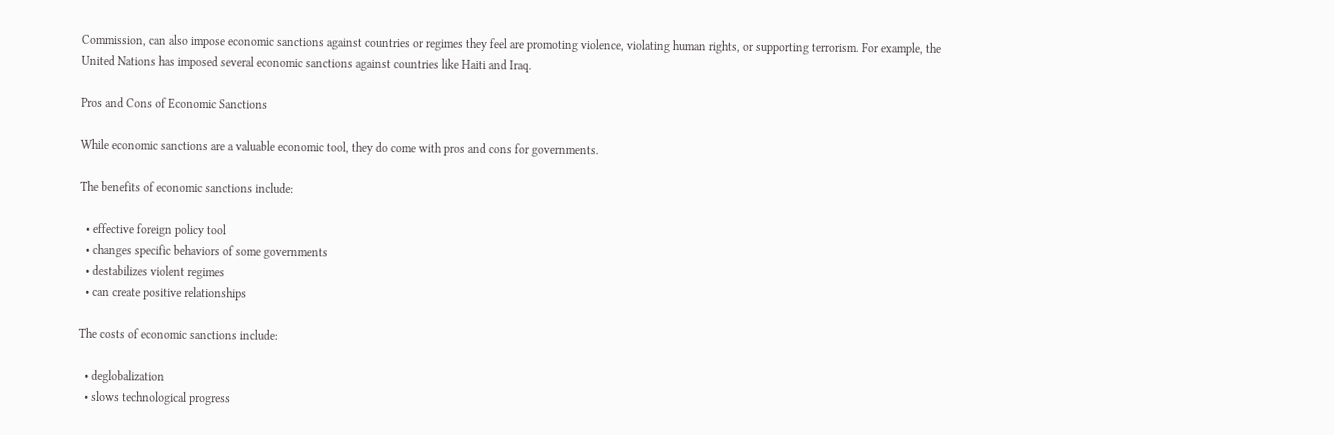Commission, can also impose economic sanctions against countries or regimes they feel are promoting violence, violating human rights, or supporting terrorism. For example, the United Nations has imposed several economic sanctions against countries like Haiti and Iraq.

Pros and Cons of Economic Sanctions

While economic sanctions are a valuable economic tool, they do come with pros and cons for governments.

The benefits of economic sanctions include:

  • effective foreign policy tool
  • changes specific behaviors of some governments
  • destabilizes violent regimes
  • can create positive relationships

The costs of economic sanctions include:

  • deglobalization
  • slows technological progress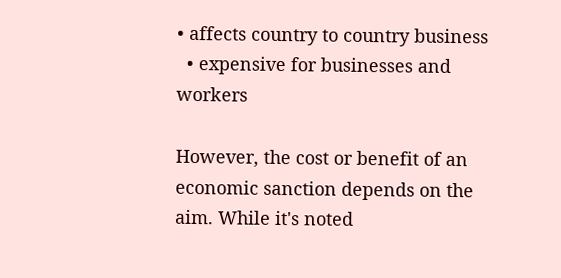• affects country to country business
  • expensive for businesses and workers

However, the cost or benefit of an economic sanction depends on the aim. While it's noted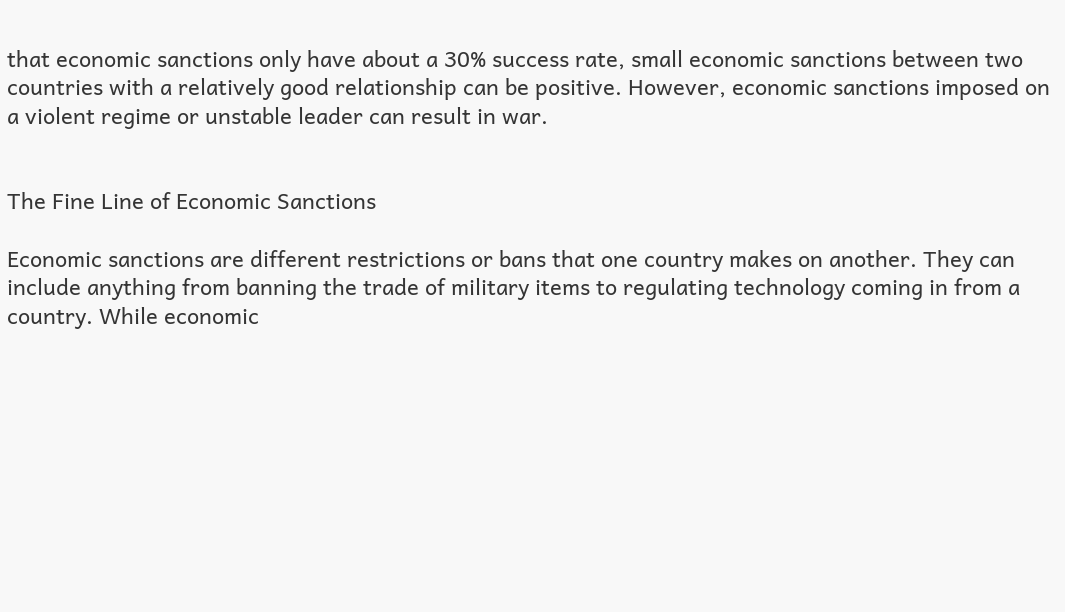that economic sanctions only have about a 30% success rate, small economic sanctions between two countries with a relatively good relationship can be positive. However, economic sanctions imposed on a violent regime or unstable leader can result in war.


The Fine Line of Economic Sanctions

Economic sanctions are different restrictions or bans that one country makes on another. They can include anything from banning the trade of military items to regulating technology coming in from a country. While economic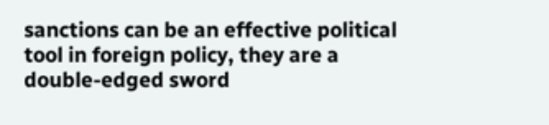sanctions can be an effective political tool in foreign policy, they are a double-edged sword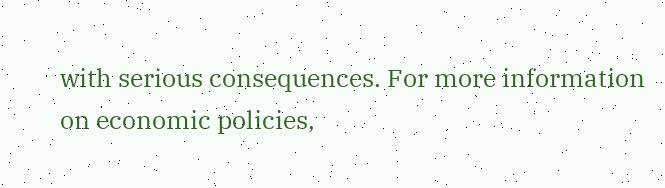with serious consequences. For more information on economic policies,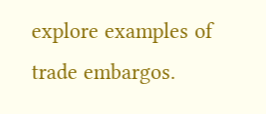explore examples of trade embargos.